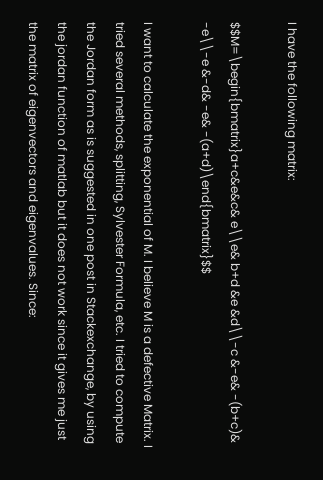I have the following matrix:

$$M=\begin{bmatrix}a+c&e&c& e\\e& b+d &e &d\\-c &-e& -(b+c)& -e\\-e &-d& -e& -(a+d)\end{bmatrix}$$

I want to calculate the exponential of M. I believe M is a defective Matrix. I tried several methods, splitting, Sylvester Formula, etc. I tried to compute the Jordan form as is suggested in one post in Stackexchange, by using the jordan function of matlab but it does not work since it gives me just the matrix of eigenvectors and eigenvalues. Since: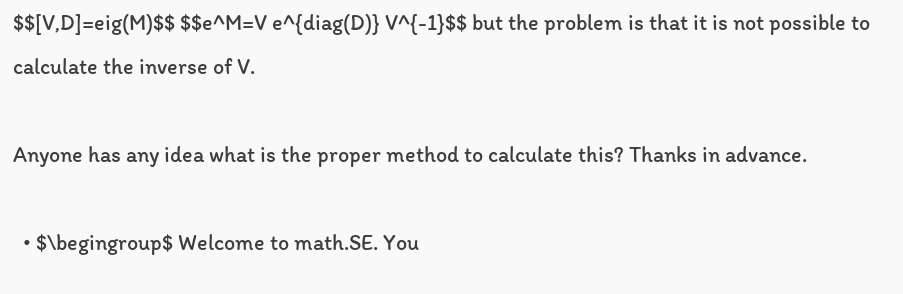$$[V,D]=eig(M)$$ $$e^M=V e^{diag(D)} V^{-1}$$ but the problem is that it is not possible to calculate the inverse of V.

Anyone has any idea what is the proper method to calculate this? Thanks in advance.

  • $\begingroup$ Welcome to math.SE. You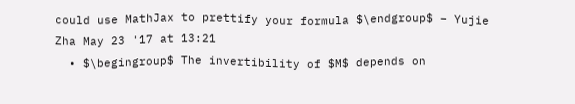could use MathJax to prettify your formula $\endgroup$ – Yujie Zha May 23 '17 at 13:21
  • $\begingroup$ The invertibility of $M$ depends on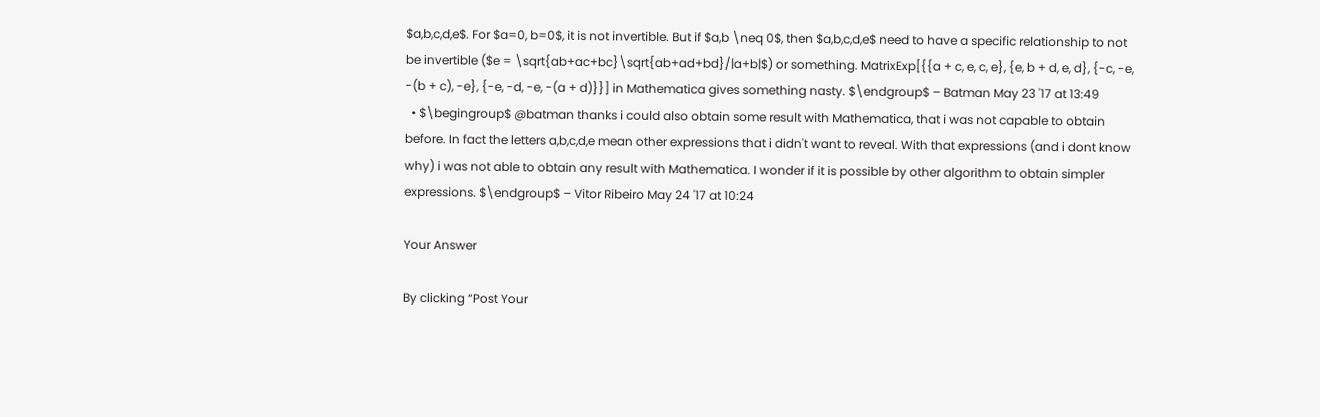$a,b,c,d,e$. For $a=0, b=0$, it is not invertible. But if $a,b \neq 0$, then $a,b,c,d,e$ need to have a specific relationship to not be invertible ($e = \sqrt{ab+ac+bc}\sqrt{ab+ad+bd}/|a+b|$) or something. MatrixExp[{{a + c, e, c, e}, {e, b + d, e, d}, {-c, -e, -(b + c), -e}, {-e, -d, -e, -(a + d)}}] in Mathematica gives something nasty. $\endgroup$ – Batman May 23 '17 at 13:49
  • $\begingroup$ @batman thanks i could also obtain some result with Mathematica, that i was not capable to obtain before. In fact the letters a,b,c,d,e mean other expressions that i didn't want to reveal. With that expressions (and i dont know why) i was not able to obtain any result with Mathematica. I wonder if it is possible by other algorithm to obtain simpler expressions. $\endgroup$ – Vitor Ribeiro May 24 '17 at 10:24

Your Answer

By clicking “Post Your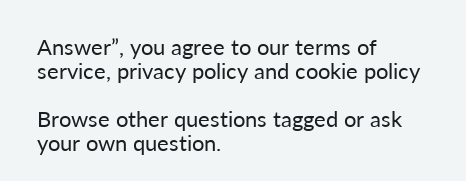Answer”, you agree to our terms of service, privacy policy and cookie policy

Browse other questions tagged or ask your own question.